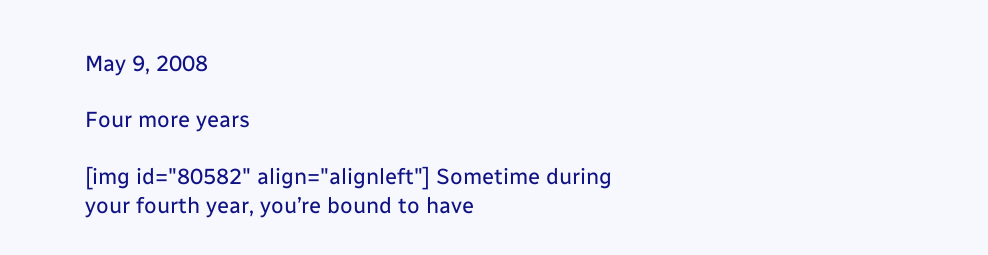May 9, 2008

Four more years

[img id="80582" align="alignleft"] Sometime during your fourth year, you’re bound to have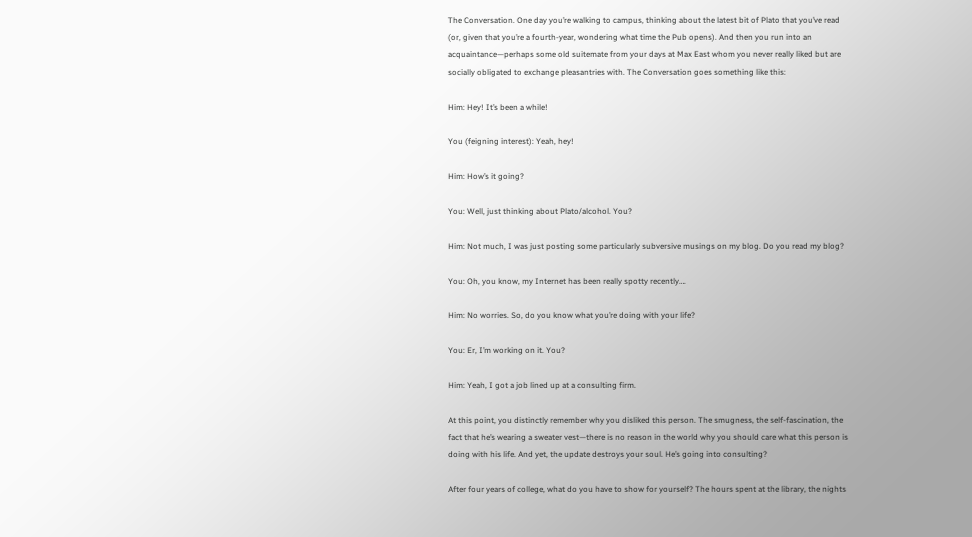The Conversation. One day you’re walking to campus, thinking about the latest bit of Plato that you’ve read (or, given that you’re a fourth-year, wondering what time the Pub opens). And then you run into an acquaintance—perhaps some old suitemate from your days at Max East whom you never really liked but are socially obligated to exchange pleasantries with. The Conversation goes something like this:

Him: Hey! It’s been a while!

You (feigning interest): Yeah, hey!

Him: How’s it going?

You: Well, just thinking about Plato/alcohol. You?

Him: Not much, I was just posting some particularly subversive musings on my blog. Do you read my blog?

You: Oh, you know, my Internet has been really spotty recently….

Him: No worries. So, do you know what you’re doing with your life?

You: Er, I’m working on it. You?

Him: Yeah, I got a job lined up at a consulting firm.

At this point, you distinctly remember why you disliked this person. The smugness, the self-fascination, the fact that he’s wearing a sweater vest—there is no reason in the world why you should care what this person is doing with his life. And yet, the update destroys your soul. He’s going into consulting?

After four years of college, what do you have to show for yourself? The hours spent at the library, the nights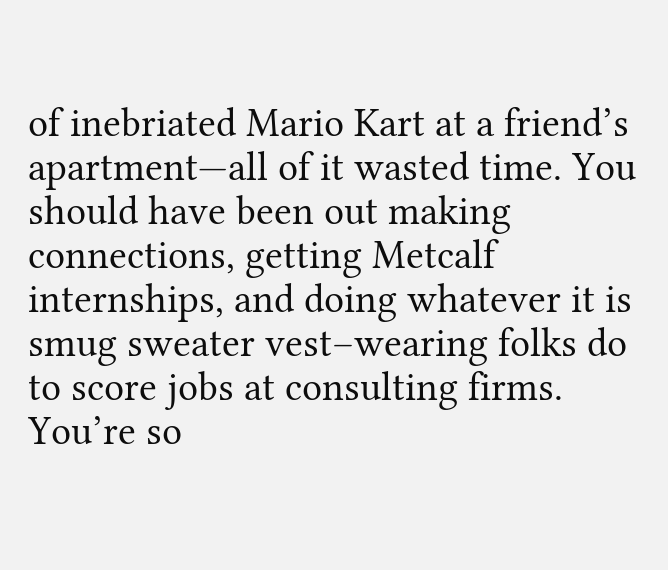of inebriated Mario Kart at a friend’s apartment—all of it wasted time. You should have been out making connections, getting Metcalf internships, and doing whatever it is smug sweater vest–wearing folks do to score jobs at consulting firms. You’re so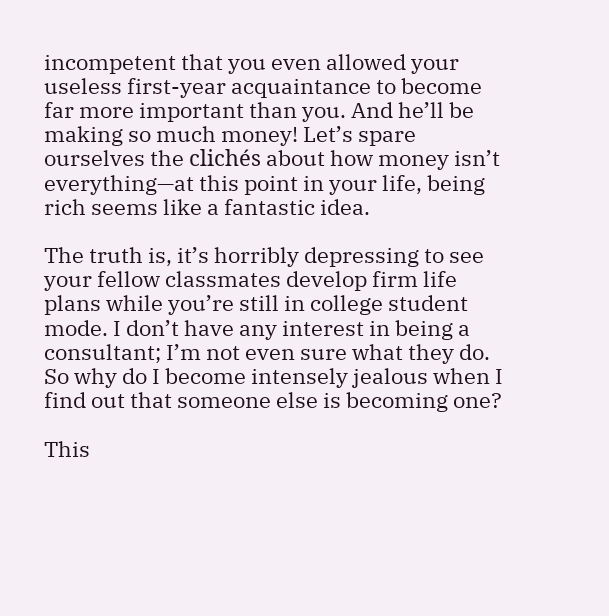incompetent that you even allowed your useless first-year acquaintance to become far more important than you. And he’ll be making so much money! Let’s spare ourselves the clichés about how money isn’t everything—at this point in your life, being rich seems like a fantastic idea.

The truth is, it’s horribly depressing to see your fellow classmates develop firm life plans while you’re still in college student mode. I don’t have any interest in being a consultant; I’m not even sure what they do. So why do I become intensely jealous when I find out that someone else is becoming one?

This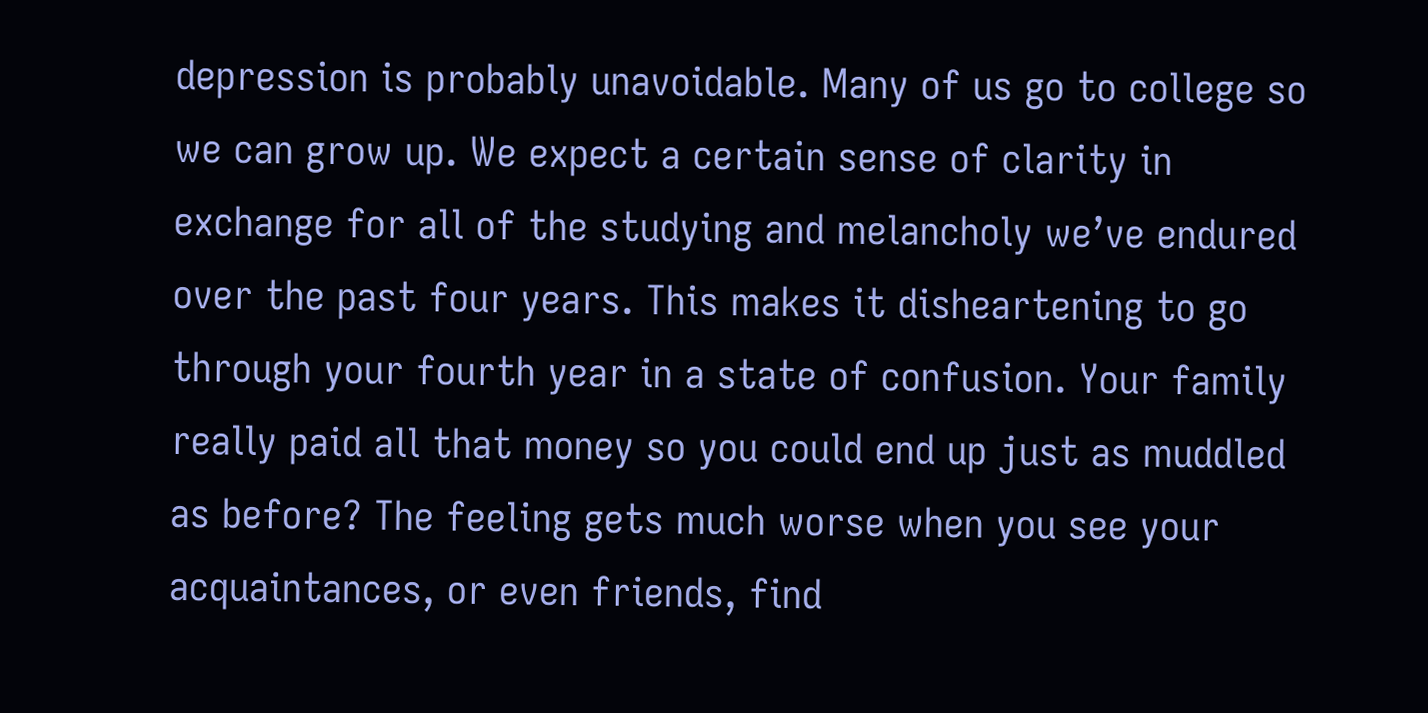depression is probably unavoidable. Many of us go to college so we can grow up. We expect a certain sense of clarity in exchange for all of the studying and melancholy we’ve endured over the past four years. This makes it disheartening to go through your fourth year in a state of confusion. Your family really paid all that money so you could end up just as muddled as before? The feeling gets much worse when you see your acquaintances, or even friends, find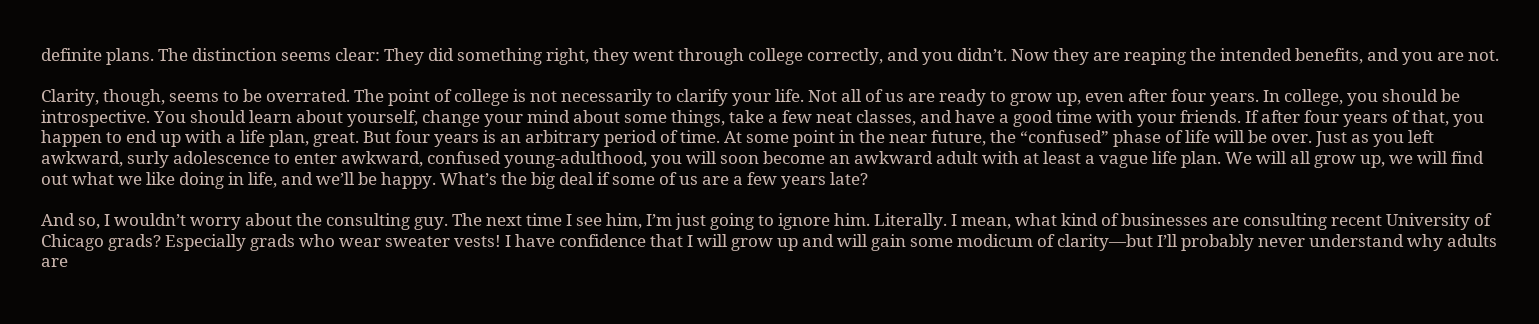definite plans. The distinction seems clear: They did something right, they went through college correctly, and you didn’t. Now they are reaping the intended benefits, and you are not.

Clarity, though, seems to be overrated. The point of college is not necessarily to clarify your life. Not all of us are ready to grow up, even after four years. In college, you should be introspective. You should learn about yourself, change your mind about some things, take a few neat classes, and have a good time with your friends. If after four years of that, you happen to end up with a life plan, great. But four years is an arbitrary period of time. At some point in the near future, the “confused” phase of life will be over. Just as you left awkward, surly adolescence to enter awkward, confused young-adulthood, you will soon become an awkward adult with at least a vague life plan. We will all grow up, we will find out what we like doing in life, and we’ll be happy. What’s the big deal if some of us are a few years late?

And so, I wouldn’t worry about the consulting guy. The next time I see him, I’m just going to ignore him. Literally. I mean, what kind of businesses are consulting recent University of Chicago grads? Especially grads who wear sweater vests! I have confidence that I will grow up and will gain some modicum of clarity—but I’ll probably never understand why adults are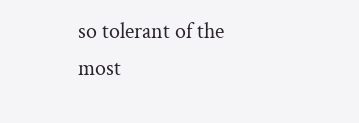so tolerant of the most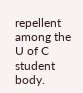repellent among the U of C student body.